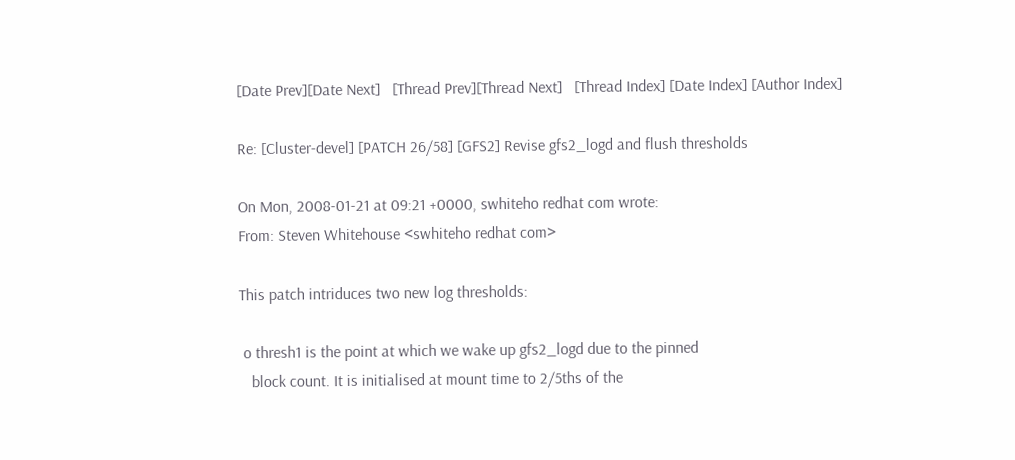[Date Prev][Date Next]   [Thread Prev][Thread Next]   [Thread Index] [Date Index] [Author Index]

Re: [Cluster-devel] [PATCH 26/58] [GFS2] Revise gfs2_logd and flush thresholds

On Mon, 2008-01-21 at 09:21 +0000, swhiteho redhat com wrote:
From: Steven Whitehouse <swhiteho redhat com>

This patch intriduces two new log thresholds:

 o thresh1 is the point at which we wake up gfs2_logd due to the pinned
   block count. It is initialised at mount time to 2/5ths of the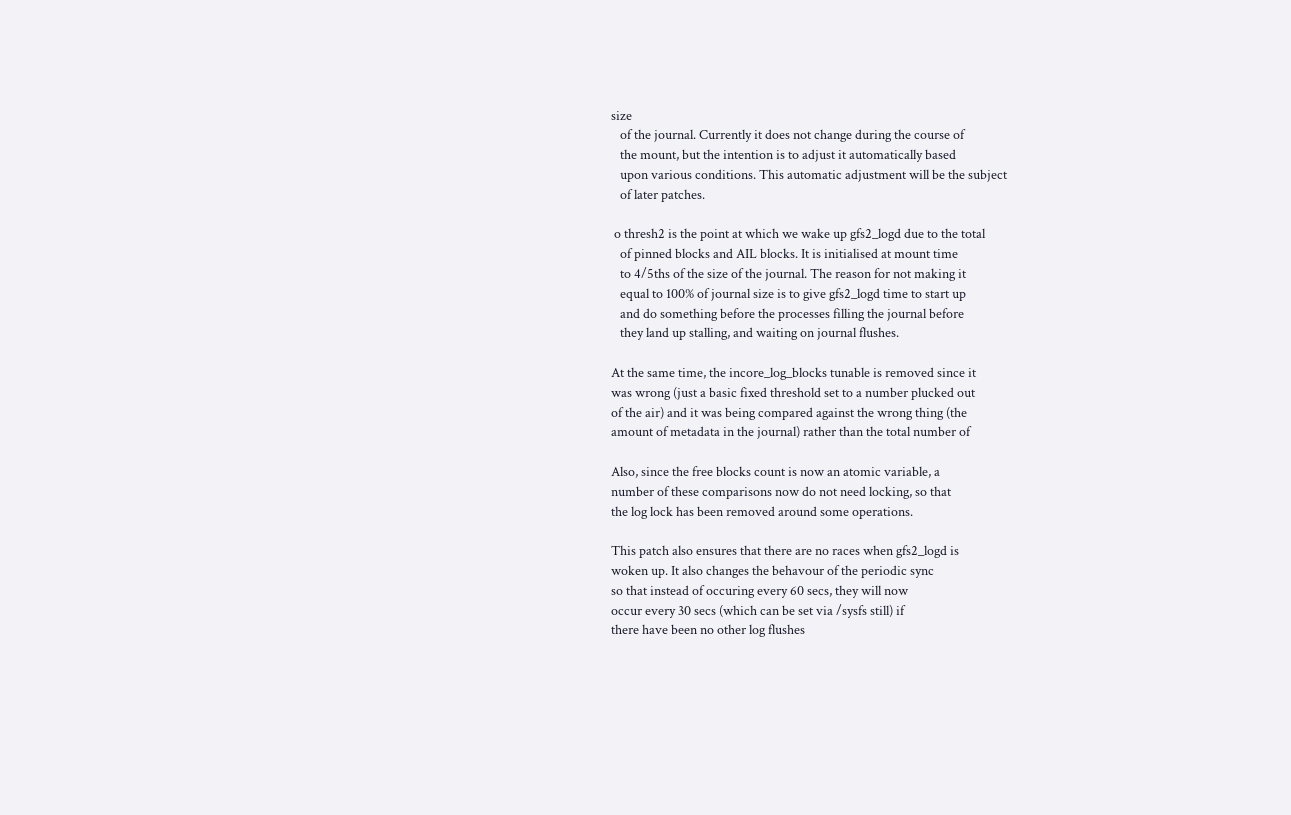size
   of the journal. Currently it does not change during the course of
   the mount, but the intention is to adjust it automatically based
   upon various conditions. This automatic adjustment will be the subject
   of later patches.

 o thresh2 is the point at which we wake up gfs2_logd due to the total
   of pinned blocks and AIL blocks. It is initialised at mount time
   to 4/5ths of the size of the journal. The reason for not making it
   equal to 100% of journal size is to give gfs2_logd time to start up
   and do something before the processes filling the journal before
   they land up stalling, and waiting on journal flushes.

At the same time, the incore_log_blocks tunable is removed since it
was wrong (just a basic fixed threshold set to a number plucked out
of the air) and it was being compared against the wrong thing (the
amount of metadata in the journal) rather than the total number of

Also, since the free blocks count is now an atomic variable, a
number of these comparisons now do not need locking, so that
the log lock has been removed around some operations.

This patch also ensures that there are no races when gfs2_logd is
woken up. It also changes the behavour of the periodic sync
so that instead of occuring every 60 secs, they will now
occur every 30 secs (which can be set via /sysfs still) if
there have been no other log flushes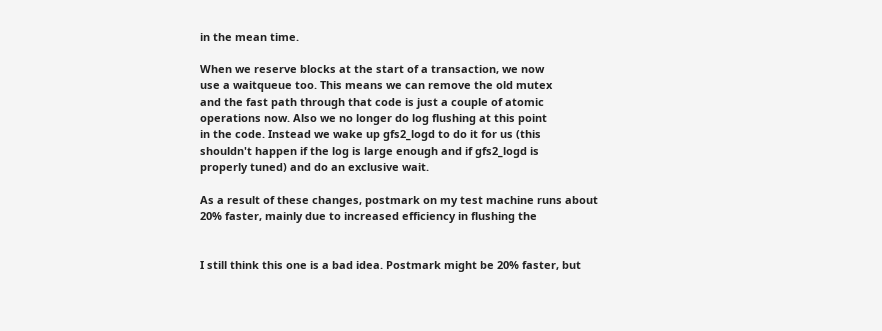in the mean time.

When we reserve blocks at the start of a transaction, we now
use a waitqueue too. This means we can remove the old mutex
and the fast path through that code is just a couple of atomic
operations now. Also we no longer do log flushing at this point
in the code. Instead we wake up gfs2_logd to do it for us (this
shouldn't happen if the log is large enough and if gfs2_logd is
properly tuned) and do an exclusive wait.

As a result of these changes, postmark on my test machine runs about
20% faster, mainly due to increased efficiency in flushing the


I still think this one is a bad idea. Postmark might be 20% faster, but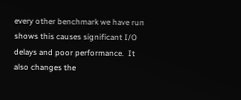every other benchmark we have run shows this causes significant I/O delays and poor performance.  It also changes the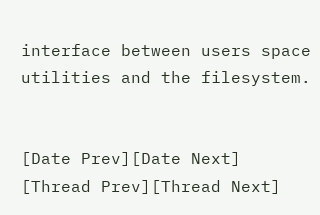interface between users space utilities and the filesystem.


[Date Prev][Date Next]   [Thread Prev][Thread Next]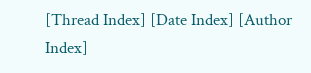[Thread Index] [Date Index] [Author Index]